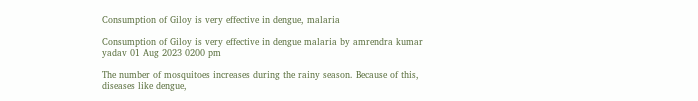Consumption of Giloy is very effective in dengue, malaria

Consumption of Giloy is very effective in dengue malaria by amrendra kumar yadav 01 Aug 2023 0200 pm

The number of mosquitoes increases during the rainy season. Because of this, diseases like dengue,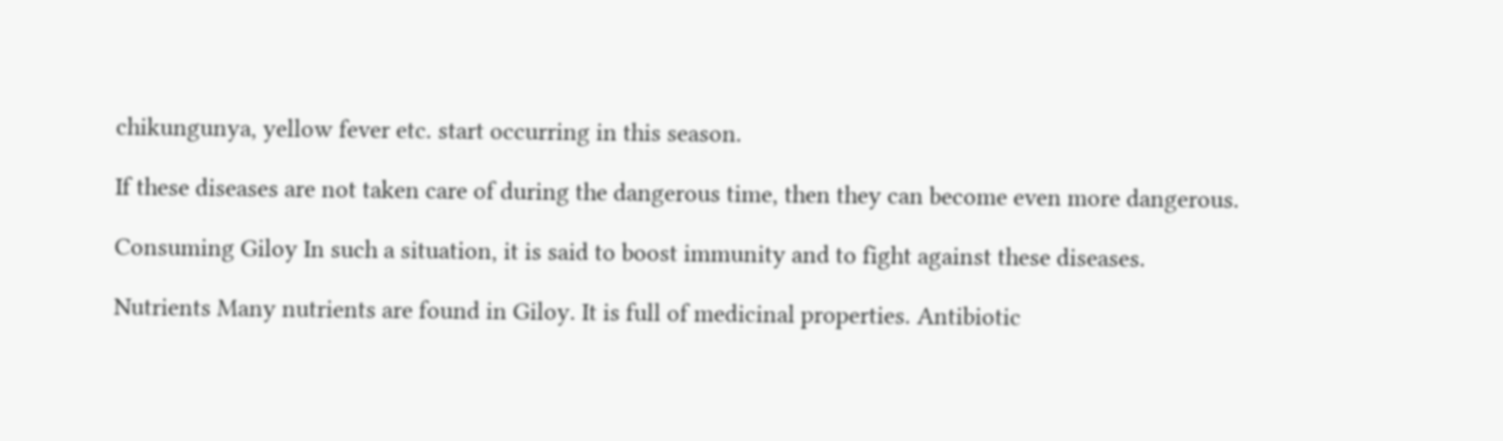chikungunya, yellow fever etc. start occurring in this season.

If these diseases are not taken care of during the dangerous time, then they can become even more dangerous.

Consuming Giloy In such a situation, it is said to boost immunity and to fight against these diseases.

Nutrients Many nutrients are found in Giloy. It is full of medicinal properties. Antibiotic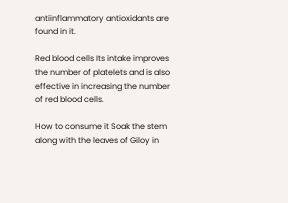antiinflammatory antioxidants are found in it.

Red blood cells Its intake improves the number of platelets and is also effective in increasing the number of red blood cells.

How to consume it Soak the stem along with the leaves of Giloy in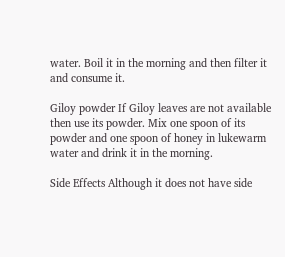water. Boil it in the morning and then filter it and consume it.

Giloy powder If Giloy leaves are not available then use its powder. Mix one spoon of its powder and one spoon of honey in lukewarm water and drink it in the morning.

Side Effects Although it does not have side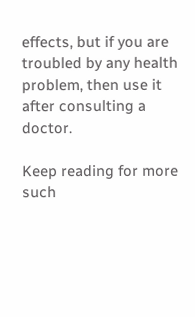effects, but if you are troubled by any health problem, then use it after consulting a doctor.

Keep reading for more such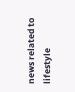news related to lifestyle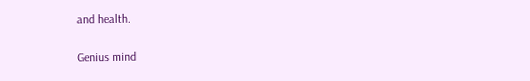and health.

Genius mind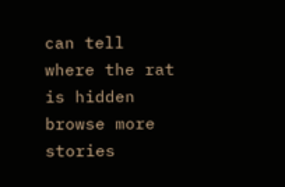can tell where the rat is hidden browse more stories